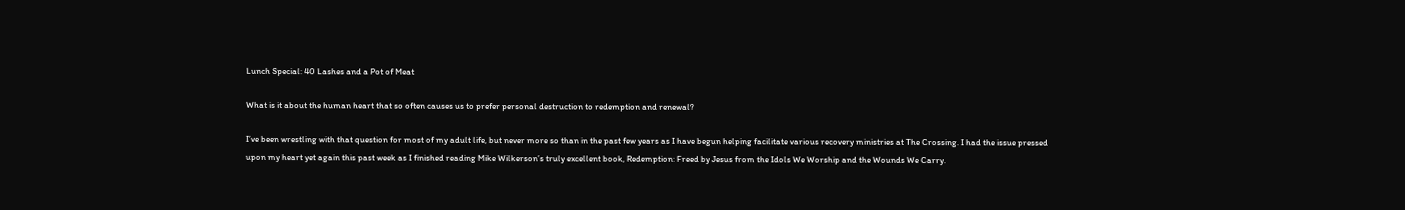Lunch Special: 40 Lashes and a Pot of Meat

What is it about the human heart that so often causes us to prefer personal destruction to redemption and renewal?

I’ve been wrestling with that question for most of my adult life, but never more so than in the past few years as I have begun helping facilitate various recovery ministries at The Crossing. I had the issue pressed upon my heart yet again this past week as I finished reading Mike Wilkerson’s truly excellent book, Redemption: Freed by Jesus from the Idols We Worship and the Wounds We Carry.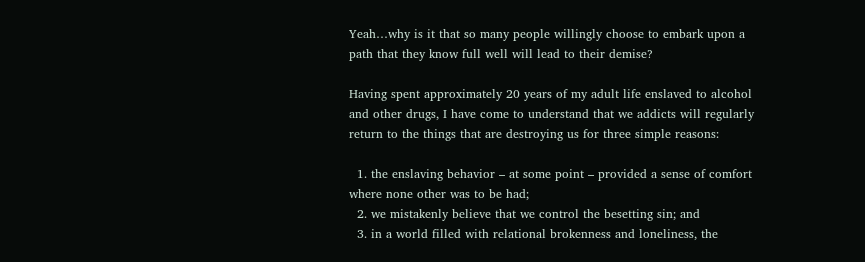Yeah…why is it that so many people willingly choose to embark upon a path that they know full well will lead to their demise?

Having spent approximately 20 years of my adult life enslaved to alcohol and other drugs, I have come to understand that we addicts will regularly return to the things that are destroying us for three simple reasons:

  1. the enslaving behavior – at some point – provided a sense of comfort where none other was to be had;
  2. we mistakenly believe that we control the besetting sin; and
  3. in a world filled with relational brokenness and loneliness, the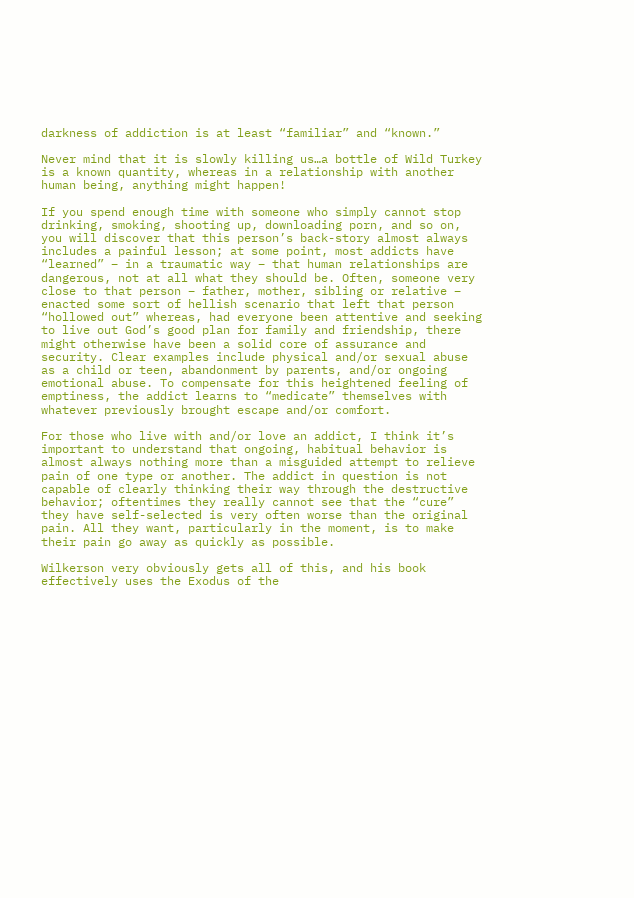darkness of addiction is at least “familiar” and “known.”

Never mind that it is slowly killing us…a bottle of Wild Turkey is a known quantity, whereas in a relationship with another human being, anything might happen!

If you spend enough time with someone who simply cannot stop drinking, smoking, shooting up, downloading porn, and so on, you will discover that this person’s back-story almost always includes a painful lesson; at some point, most addicts have “learned” – in a traumatic way – that human relationships are dangerous, not at all what they should be. Often, someone very close to that person – father, mother, sibling or relative – enacted some sort of hellish scenario that left that person “hollowed out” whereas, had everyone been attentive and seeking to live out God’s good plan for family and friendship, there might otherwise have been a solid core of assurance and security. Clear examples include physical and/or sexual abuse as a child or teen, abandonment by parents, and/or ongoing emotional abuse. To compensate for this heightened feeling of emptiness, the addict learns to “medicate” themselves with whatever previously brought escape and/or comfort.

For those who live with and/or love an addict, I think it’s important to understand that ongoing, habitual behavior is almost always nothing more than a misguided attempt to relieve pain of one type or another. The addict in question is not capable of clearly thinking their way through the destructive behavior; oftentimes they really cannot see that the “cure” they have self-selected is very often worse than the original pain. All they want, particularly in the moment, is to make their pain go away as quickly as possible.

Wilkerson very obviously gets all of this, and his book effectively uses the Exodus of the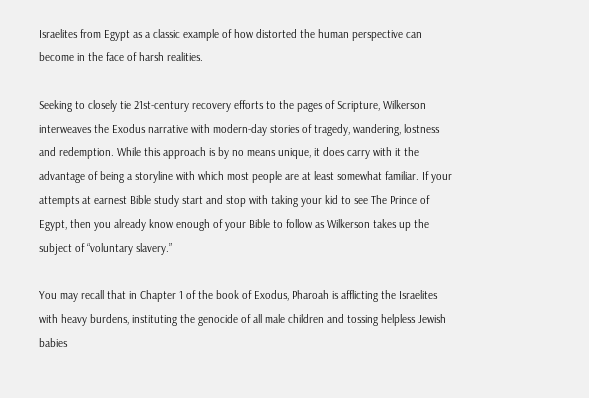Israelites from Egypt as a classic example of how distorted the human perspective can become in the face of harsh realities.

Seeking to closely tie 21st-century recovery efforts to the pages of Scripture, Wilkerson interweaves the Exodus narrative with modern-day stories of tragedy, wandering, lostness and redemption. While this approach is by no means unique, it does carry with it the advantage of being a storyline with which most people are at least somewhat familiar. If your attempts at earnest Bible study start and stop with taking your kid to see The Prince of Egypt, then you already know enough of your Bible to follow as Wilkerson takes up the subject of “voluntary slavery.”

You may recall that in Chapter 1 of the book of Exodus, Pharoah is afflicting the Israelites with heavy burdens, instituting the genocide of all male children and tossing helpless Jewish babies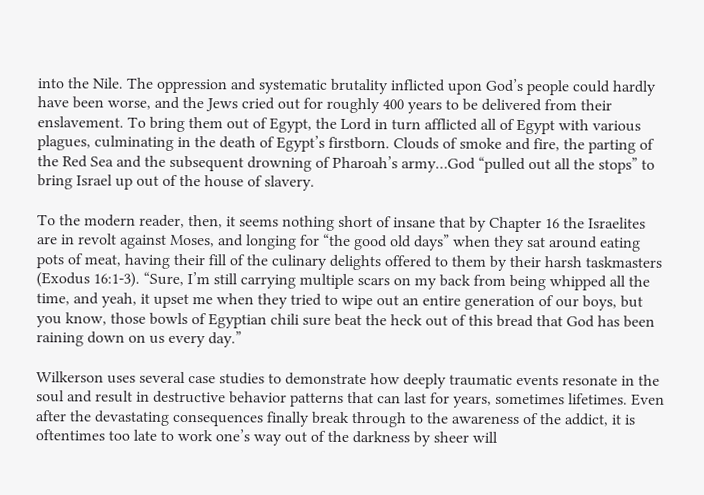into the Nile. The oppression and systematic brutality inflicted upon God’s people could hardly have been worse, and the Jews cried out for roughly 400 years to be delivered from their enslavement. To bring them out of Egypt, the Lord in turn afflicted all of Egypt with various plagues, culminating in the death of Egypt’s firstborn. Clouds of smoke and fire, the parting of the Red Sea and the subsequent drowning of Pharoah’s army…God “pulled out all the stops” to bring Israel up out of the house of slavery.

To the modern reader, then, it seems nothing short of insane that by Chapter 16 the Israelites are in revolt against Moses, and longing for “the good old days” when they sat around eating pots of meat, having their fill of the culinary delights offered to them by their harsh taskmasters (Exodus 16:1-3). “Sure, I’m still carrying multiple scars on my back from being whipped all the time, and yeah, it upset me when they tried to wipe out an entire generation of our boys, but you know, those bowls of Egyptian chili sure beat the heck out of this bread that God has been raining down on us every day.”

Wilkerson uses several case studies to demonstrate how deeply traumatic events resonate in the soul and result in destructive behavior patterns that can last for years, sometimes lifetimes. Even after the devastating consequences finally break through to the awareness of the addict, it is oftentimes too late to work one’s way out of the darkness by sheer will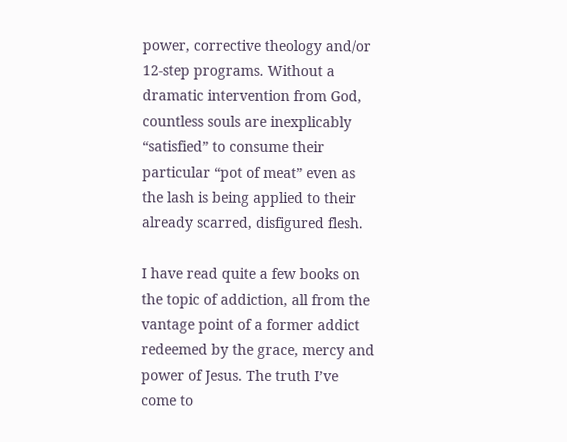power, corrective theology and/or 12-step programs. Without a dramatic intervention from God, countless souls are inexplicably “satisfied” to consume their particular “pot of meat” even as the lash is being applied to their already scarred, disfigured flesh.

I have read quite a few books on the topic of addiction, all from the vantage point of a former addict redeemed by the grace, mercy and power of Jesus. The truth I’ve come to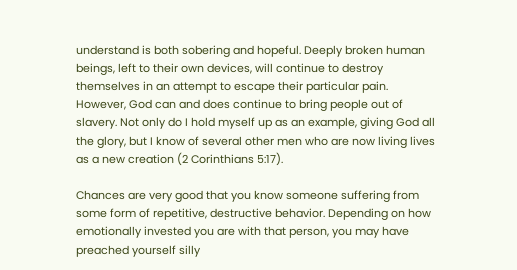understand is both sobering and hopeful. Deeply broken human beings, left to their own devices, will continue to destroy themselves in an attempt to escape their particular pain. However, God can and does continue to bring people out of slavery. Not only do I hold myself up as an example, giving God all the glory, but I know of several other men who are now living lives as a new creation (2 Corinthians 5:17).

Chances are very good that you know someone suffering from some form of repetitive, destructive behavior. Depending on how emotionally invested you are with that person, you may have preached yourself silly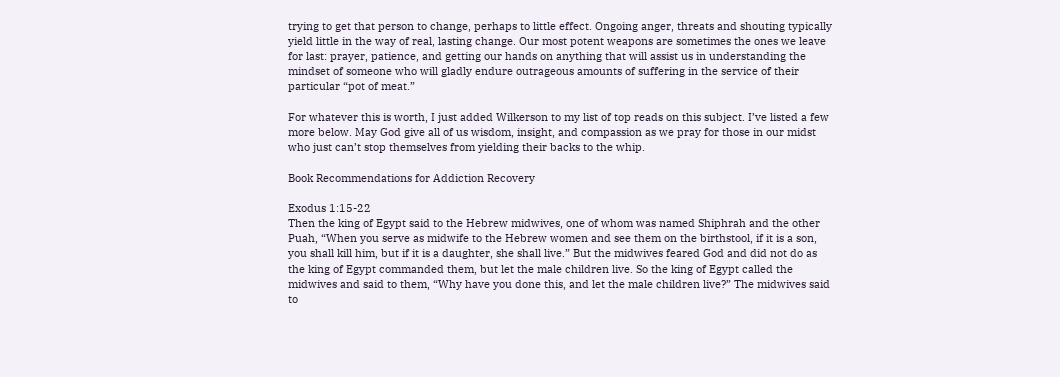trying to get that person to change, perhaps to little effect. Ongoing anger, threats and shouting typically yield little in the way of real, lasting change. Our most potent weapons are sometimes the ones we leave for last: prayer, patience, and getting our hands on anything that will assist us in understanding the mindset of someone who will gladly endure outrageous amounts of suffering in the service of their particular “pot of meat.”

For whatever this is worth, I just added Wilkerson to my list of top reads on this subject. I’ve listed a few more below. May God give all of us wisdom, insight, and compassion as we pray for those in our midst who just can’t stop themselves from yielding their backs to the whip.

Book Recommendations for Addiction Recovery

Exodus 1:15-22
Then the king of Egypt said to the Hebrew midwives, one of whom was named Shiphrah and the other Puah, “When you serve as midwife to the Hebrew women and see them on the birthstool, if it is a son, you shall kill him, but if it is a daughter, she shall live.” But the midwives feared God and did not do as the king of Egypt commanded them, but let the male children live. So the king of Egypt called the midwives and said to them, “Why have you done this, and let the male children live?” The midwives said to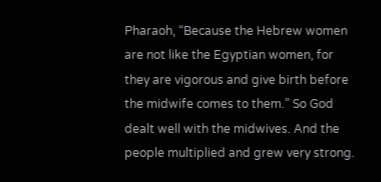Pharaoh, “Because the Hebrew women are not like the Egyptian women, for they are vigorous and give birth before the midwife comes to them.” So God dealt well with the midwives. And the people multiplied and grew very strong.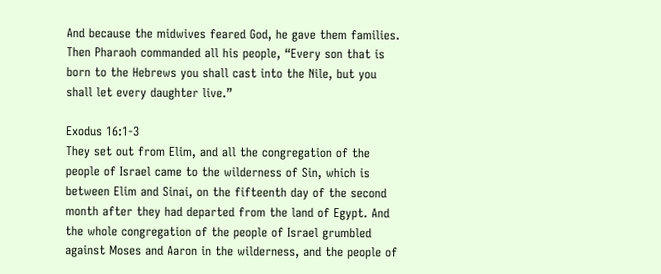And because the midwives feared God, he gave them families. Then Pharaoh commanded all his people, “Every son that is born to the Hebrews you shall cast into the Nile, but you shall let every daughter live.”

Exodus 16:1-3
They set out from Elim, and all the congregation of the people of Israel came to the wilderness of Sin, which is between Elim and Sinai, on the fifteenth day of the second month after they had departed from the land of Egypt. And the whole congregation of the people of Israel grumbled against Moses and Aaron in the wilderness, and the people of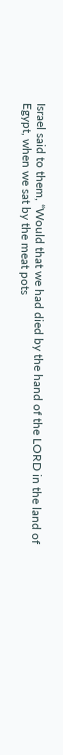Israel said to them, “Would that we had died by the hand of the LORD in the land of Egypt, when we sat by the meat pots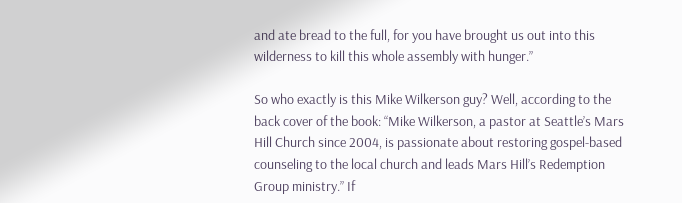and ate bread to the full, for you have brought us out into this wilderness to kill this whole assembly with hunger.”

So who exactly is this Mike Wilkerson guy? Well, according to the back cover of the book: “Mike Wilkerson, a pastor at Seattle’s Mars Hill Church since 2004, is passionate about restoring gospel-based counseling to the local church and leads Mars Hill’s Redemption Group ministry.” If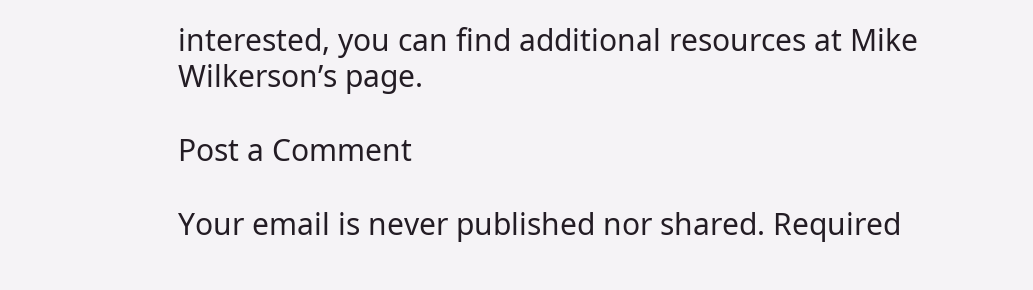interested, you can find additional resources at Mike Wilkerson’s page.

Post a Comment

Your email is never published nor shared. Required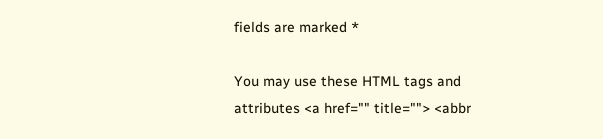fields are marked *

You may use these HTML tags and attributes <a href="" title=""> <abbr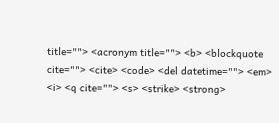title=""> <acronym title=""> <b> <blockquote cite=""> <cite> <code> <del datetime=""> <em> <i> <q cite=""> <s> <strike> <strong>